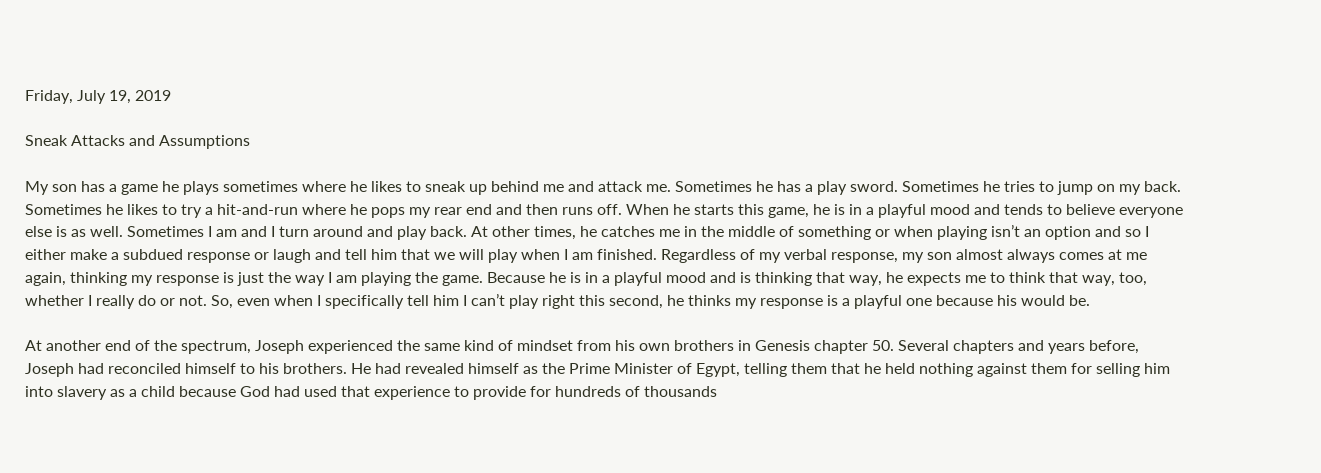Friday, July 19, 2019

Sneak Attacks and Assumptions

My son has a game he plays sometimes where he likes to sneak up behind me and attack me. Sometimes he has a play sword. Sometimes he tries to jump on my back. Sometimes he likes to try a hit-and-run where he pops my rear end and then runs off. When he starts this game, he is in a playful mood and tends to believe everyone else is as well. Sometimes I am and I turn around and play back. At other times, he catches me in the middle of something or when playing isn’t an option and so I either make a subdued response or laugh and tell him that we will play when I am finished. Regardless of my verbal response, my son almost always comes at me again, thinking my response is just the way I am playing the game. Because he is in a playful mood and is thinking that way, he expects me to think that way, too, whether I really do or not. So, even when I specifically tell him I can’t play right this second, he thinks my response is a playful one because his would be.

At another end of the spectrum, Joseph experienced the same kind of mindset from his own brothers in Genesis chapter 50. Several chapters and years before, Joseph had reconciled himself to his brothers. He had revealed himself as the Prime Minister of Egypt, telling them that he held nothing against them for selling him into slavery as a child because God had used that experience to provide for hundreds of thousands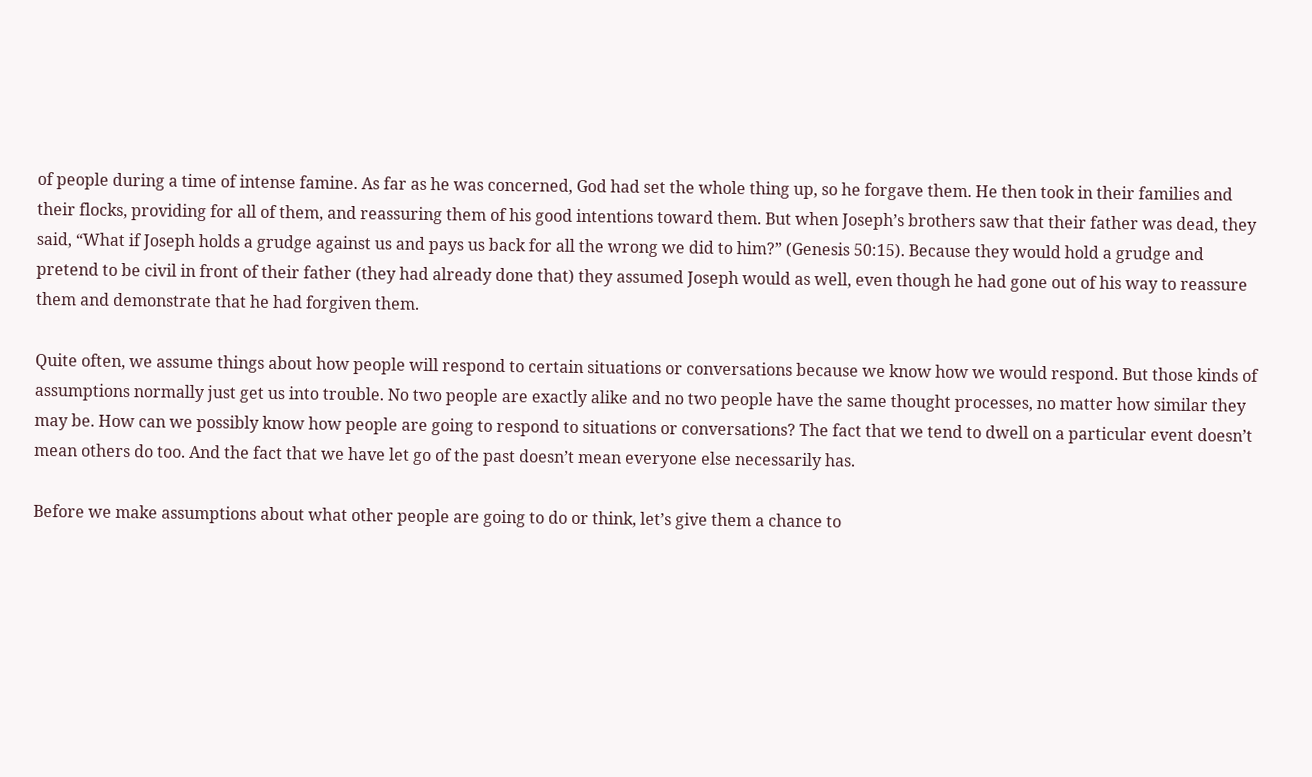of people during a time of intense famine. As far as he was concerned, God had set the whole thing up, so he forgave them. He then took in their families and their flocks, providing for all of them, and reassuring them of his good intentions toward them. But when Joseph’s brothers saw that their father was dead, they said, “What if Joseph holds a grudge against us and pays us back for all the wrong we did to him?” (Genesis 50:15). Because they would hold a grudge and pretend to be civil in front of their father (they had already done that) they assumed Joseph would as well, even though he had gone out of his way to reassure them and demonstrate that he had forgiven them.

Quite often, we assume things about how people will respond to certain situations or conversations because we know how we would respond. But those kinds of assumptions normally just get us into trouble. No two people are exactly alike and no two people have the same thought processes, no matter how similar they may be. How can we possibly know how people are going to respond to situations or conversations? The fact that we tend to dwell on a particular event doesn’t mean others do too. And the fact that we have let go of the past doesn’t mean everyone else necessarily has.

Before we make assumptions about what other people are going to do or think, let’s give them a chance to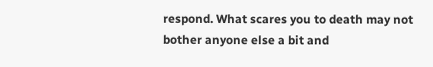respond. What scares you to death may not bother anyone else a bit and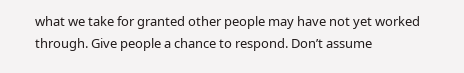what we take for granted other people may have not yet worked through. Give people a chance to respond. Don’t assume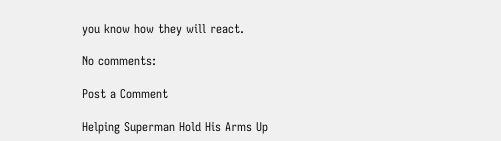you know how they will react.

No comments:

Post a Comment

Helping Superman Hold His Arms Up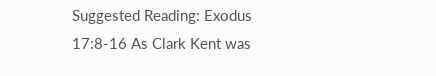Suggested Reading: Exodus 17:8-16 As Clark Kent was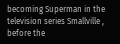becoming Superman in the television series Smallville , before the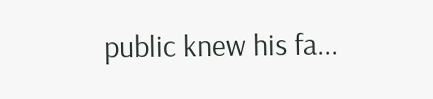public knew his fa...